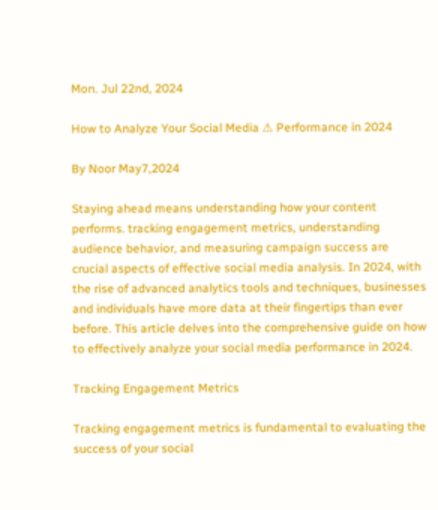Mon. Jul 22nd, 2024

How to Analyze Your Social Media ⚠ Performance in 2024

By Noor May7,2024

Staying ahead means understanding how your content performs. tracking engagement metrics, understanding audience behavior, and measuring campaign success are crucial aspects of effective social media analysis. In 2024, with the rise of advanced analytics tools and techniques, businesses and individuals have more data at their fingertips than ever before. This article delves into the comprehensive guide on how to effectively analyze your social media performance in 2024.

Tracking Engagement Metrics

Tracking engagement metrics is fundamental to evaluating the success of your social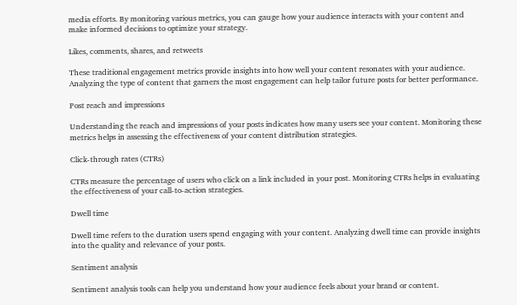media efforts. By monitoring various metrics, you can gauge how your audience interacts with your content and make informed decisions to optimize your strategy.

Likes, comments, shares, and retweets

These traditional engagement metrics provide insights into how well your content resonates with your audience. Analyzing the type of content that garners the most engagement can help tailor future posts for better performance.

Post reach and impressions

Understanding the reach and impressions of your posts indicates how many users see your content. Monitoring these metrics helps in assessing the effectiveness of your content distribution strategies.

Click-through rates (CTRs)

CTRs measure the percentage of users who click on a link included in your post. Monitoring CTRs helps in evaluating the effectiveness of your call-to-action strategies.

Dwell time

Dwell time refers to the duration users spend engaging with your content. Analyzing dwell time can provide insights into the quality and relevance of your posts.

Sentiment analysis

Sentiment analysis tools can help you understand how your audience feels about your brand or content.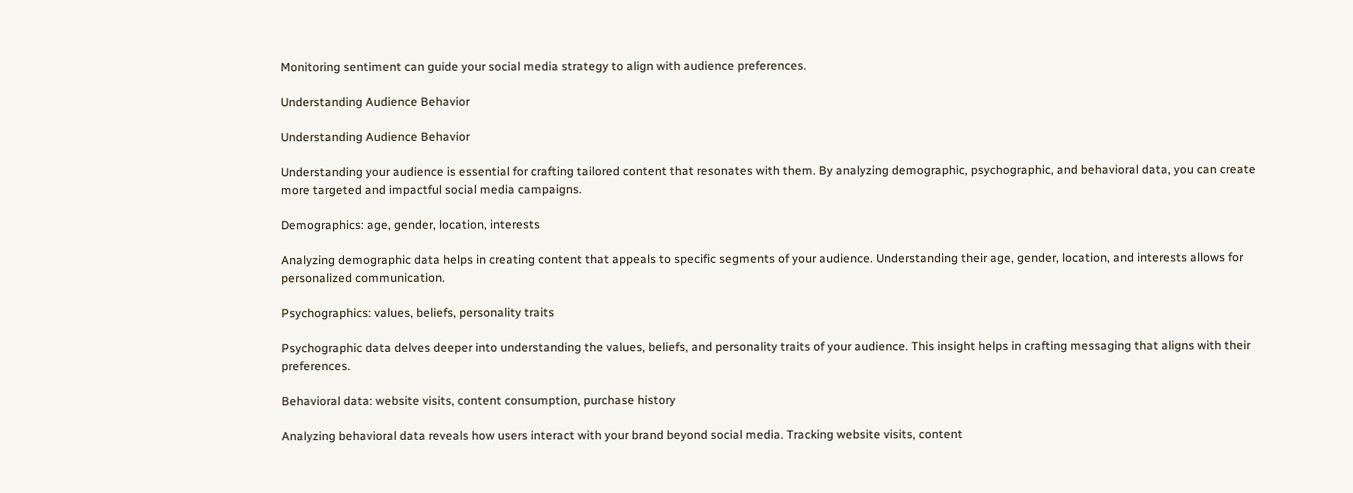Monitoring sentiment can guide your social media strategy to align with audience preferences.

Understanding Audience Behavior

Understanding Audience Behavior

Understanding your audience is essential for crafting tailored content that resonates with them. By analyzing demographic, psychographic, and behavioral data, you can create more targeted and impactful social media campaigns.

Demographics: age, gender, location, interests

Analyzing demographic data helps in creating content that appeals to specific segments of your audience. Understanding their age, gender, location, and interests allows for personalized communication.

Psychographics: values, beliefs, personality traits

Psychographic data delves deeper into understanding the values, beliefs, and personality traits of your audience. This insight helps in crafting messaging that aligns with their preferences.

Behavioral data: website visits, content consumption, purchase history

Analyzing behavioral data reveals how users interact with your brand beyond social media. Tracking website visits, content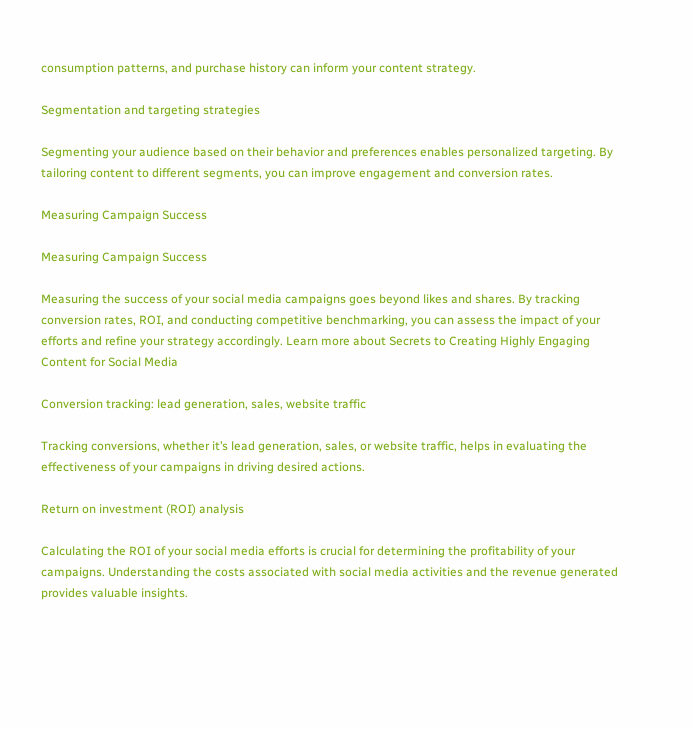consumption patterns, and purchase history can inform your content strategy.

Segmentation and targeting strategies

Segmenting your audience based on their behavior and preferences enables personalized targeting. By tailoring content to different segments, you can improve engagement and conversion rates.

Measuring Campaign Success

Measuring Campaign Success

Measuring the success of your social media campaigns goes beyond likes and shares. By tracking conversion rates, ROI, and conducting competitive benchmarking, you can assess the impact of your efforts and refine your strategy accordingly. Learn more about Secrets to Creating Highly Engaging Content for Social Media

Conversion tracking: lead generation, sales, website traffic

Tracking conversions, whether it’s lead generation, sales, or website traffic, helps in evaluating the effectiveness of your campaigns in driving desired actions.

Return on investment (ROI) analysis

Calculating the ROI of your social media efforts is crucial for determining the profitability of your campaigns. Understanding the costs associated with social media activities and the revenue generated provides valuable insights.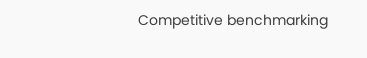Competitive benchmarking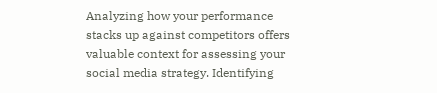Analyzing how your performance stacks up against competitors offers valuable context for assessing your social media strategy. Identifying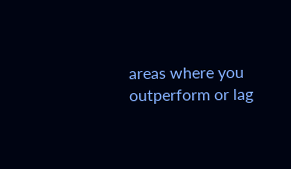areas where you outperform or lag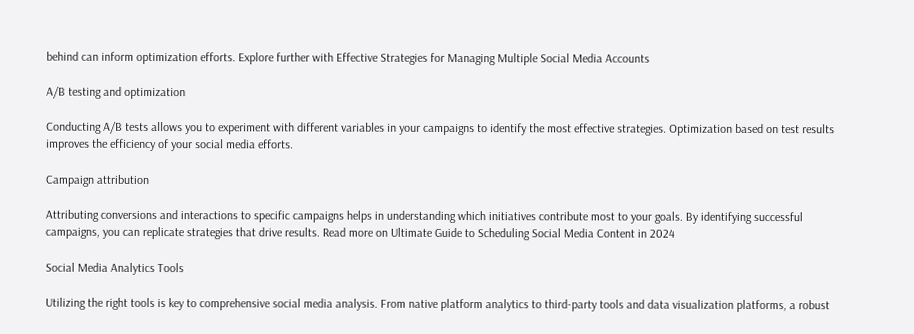behind can inform optimization efforts. Explore further with Effective Strategies for Managing Multiple Social Media Accounts

A/B testing and optimization

Conducting A/B tests allows you to experiment with different variables in your campaigns to identify the most effective strategies. Optimization based on test results improves the efficiency of your social media efforts.

Campaign attribution

Attributing conversions and interactions to specific campaigns helps in understanding which initiatives contribute most to your goals. By identifying successful campaigns, you can replicate strategies that drive results. Read more on Ultimate Guide to Scheduling Social Media Content in 2024

Social Media Analytics Tools

Utilizing the right tools is key to comprehensive social media analysis. From native platform analytics to third-party tools and data visualization platforms, a robust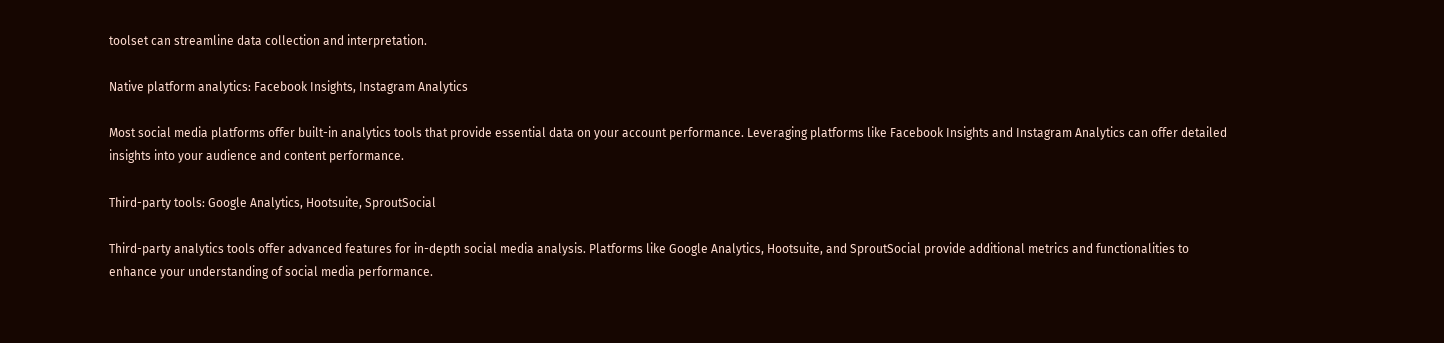toolset can streamline data collection and interpretation.

Native platform analytics: Facebook Insights, Instagram Analytics

Most social media platforms offer built-in analytics tools that provide essential data on your account performance. Leveraging platforms like Facebook Insights and Instagram Analytics can offer detailed insights into your audience and content performance.

Third-party tools: Google Analytics, Hootsuite, SproutSocial

Third-party analytics tools offer advanced features for in-depth social media analysis. Platforms like Google Analytics, Hootsuite, and SproutSocial provide additional metrics and functionalities to enhance your understanding of social media performance.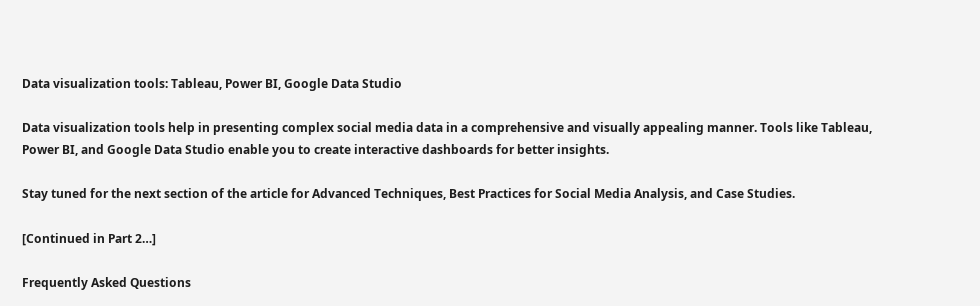Data visualization tools: Tableau, Power BI, Google Data Studio

Data visualization tools help in presenting complex social media data in a comprehensive and visually appealing manner. Tools like Tableau, Power BI, and Google Data Studio enable you to create interactive dashboards for better insights.

Stay tuned for the next section of the article for Advanced Techniques, Best Practices for Social Media Analysis, and Case Studies.

[Continued in Part 2…]

Frequently Asked Questions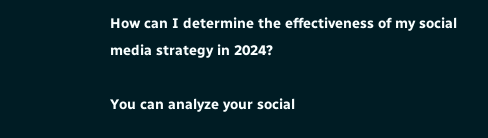How can I determine the effectiveness of my social media strategy in 2024?

You can analyze your social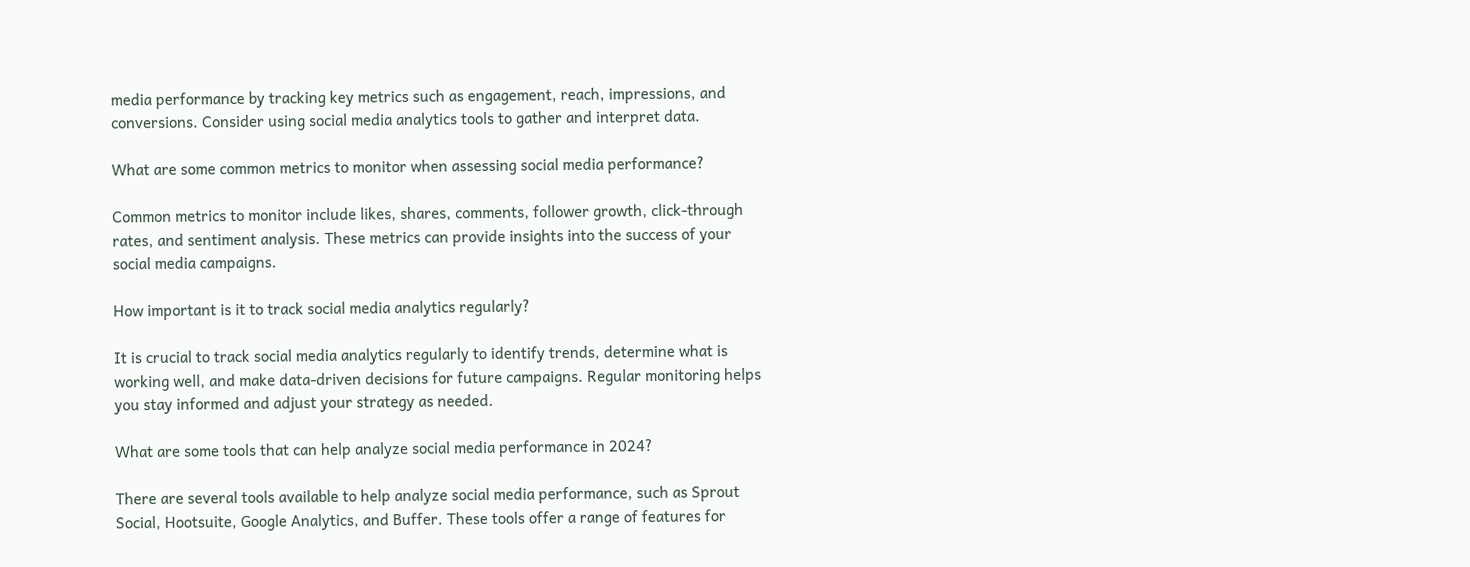media performance by tracking key metrics such as engagement, reach, impressions, and conversions. Consider using social media analytics tools to gather and interpret data.

What are some common metrics to monitor when assessing social media performance?

Common metrics to monitor include likes, shares, comments, follower growth, click-through rates, and sentiment analysis. These metrics can provide insights into the success of your social media campaigns.

How important is it to track social media analytics regularly?

It is crucial to track social media analytics regularly to identify trends, determine what is working well, and make data-driven decisions for future campaigns. Regular monitoring helps you stay informed and adjust your strategy as needed.

What are some tools that can help analyze social media performance in 2024?

There are several tools available to help analyze social media performance, such as Sprout Social, Hootsuite, Google Analytics, and Buffer. These tools offer a range of features for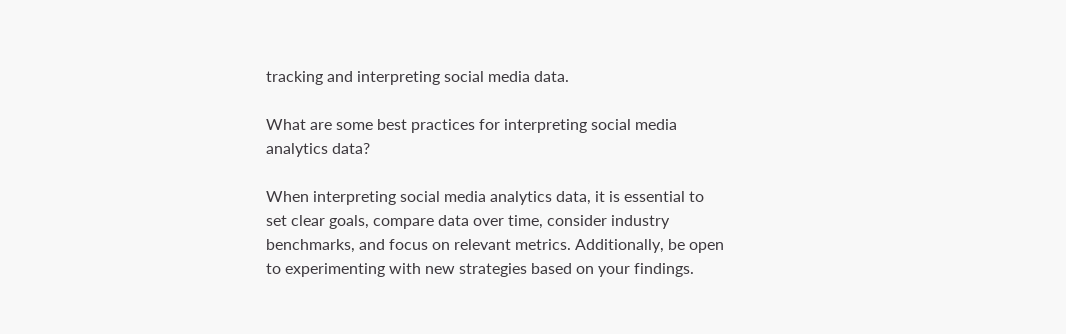tracking and interpreting social media data.

What are some best practices for interpreting social media analytics data?

When interpreting social media analytics data, it is essential to set clear goals, compare data over time, consider industry benchmarks, and focus on relevant metrics. Additionally, be open to experimenting with new strategies based on your findings.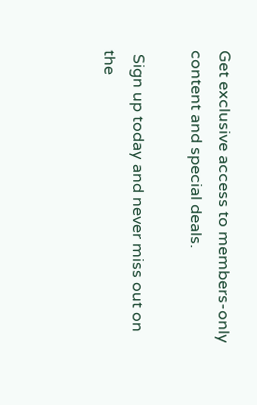Get exclusive access to members-only content and special deals.

 Sign up today and never miss out on the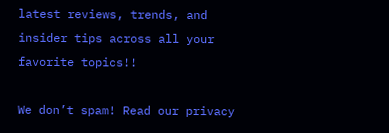latest reviews, trends, and insider tips across all your favorite topics!!

We don’t spam! Read our privacy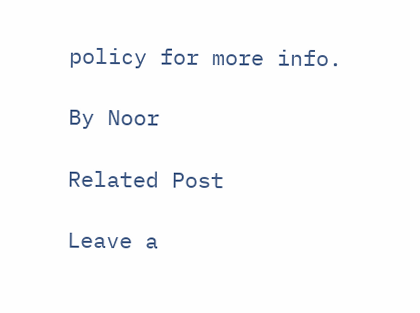policy for more info.

By Noor

Related Post

Leave a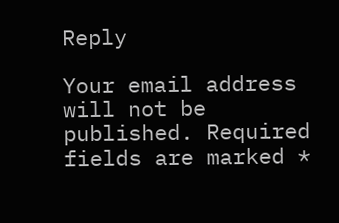Reply

Your email address will not be published. Required fields are marked *